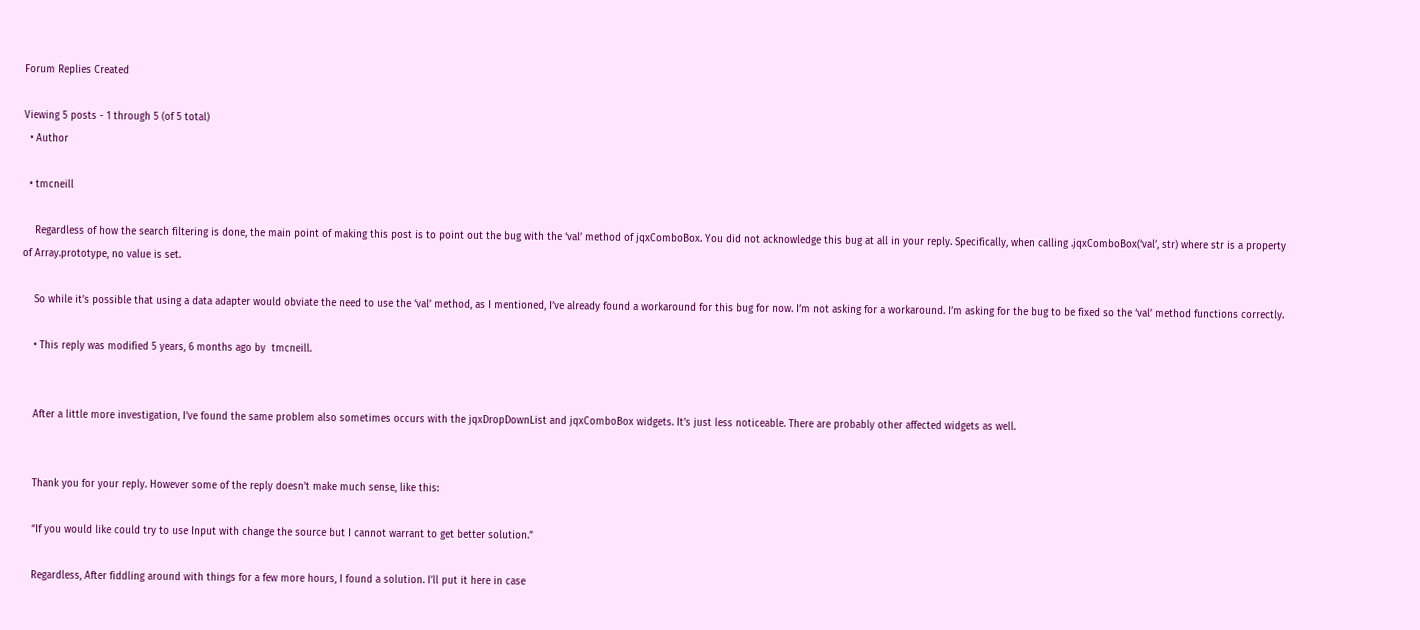Forum Replies Created

Viewing 5 posts - 1 through 5 (of 5 total)
  • Author

  • tmcneill

    Regardless of how the search filtering is done, the main point of making this post is to point out the bug with the ‘val’ method of jqxComboBox. You did not acknowledge this bug at all in your reply. Specifically, when calling .jqxComboBox(‘val’, str) where str is a property of Array.prototype, no value is set.

    So while it’s possible that using a data adapter would obviate the need to use the ‘val’ method, as I mentioned, I’ve already found a workaround for this bug for now. I’m not asking for a workaround. I’m asking for the bug to be fixed so the ‘val’ method functions correctly.

    • This reply was modified 5 years, 6 months ago by  tmcneill.


    After a little more investigation, I’ve found the same problem also sometimes occurs with the jqxDropDownList and jqxComboBox widgets. It’s just less noticeable. There are probably other affected widgets as well.


    Thank you for your reply. However some of the reply doesn’t make much sense, like this:

    “If you would like could try to use Input with change the source but I cannot warrant to get better solution.”

    Regardless, After fiddling around with things for a few more hours, I found a solution. I’ll put it here in case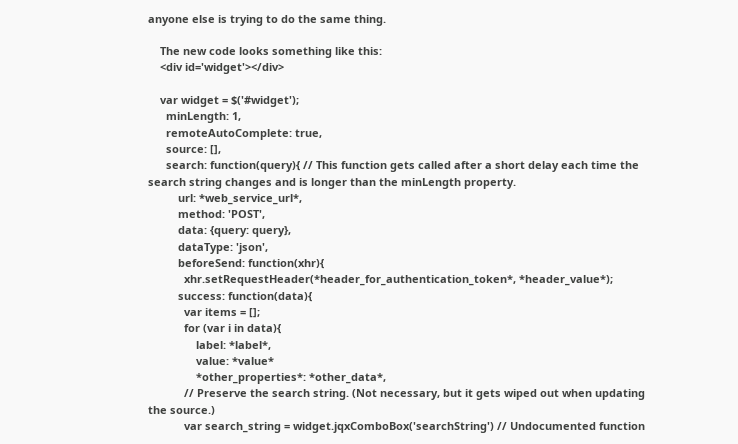anyone else is trying to do the same thing.

    The new code looks something like this:
    <div id='widget'></div>

    var widget = $('#widget');
      minLength: 1,
      remoteAutoComplete: true,
      source: [],
      search: function(query){ // This function gets called after a short delay each time the search string changes and is longer than the minLength property.
          url: *web_service_url*,
          method: 'POST',
          data: {query: query},
          dataType: 'json',
          beforeSend: function(xhr){
            xhr.setRequestHeader(*header_for_authentication_token*, *header_value*);
          success: function(data){
            var items = [];
            for (var i in data){
                label: *label*,
                value: *value*
                *other_properties*: *other_data*,
            // Preserve the search string. (Not necessary, but it gets wiped out when updating the source.)
            var search_string = widget.jqxComboBox('searchString') // Undocumented function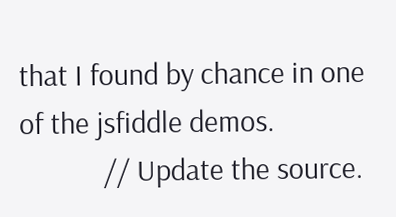that I found by chance in one of the jsfiddle demos.
            // Update the source.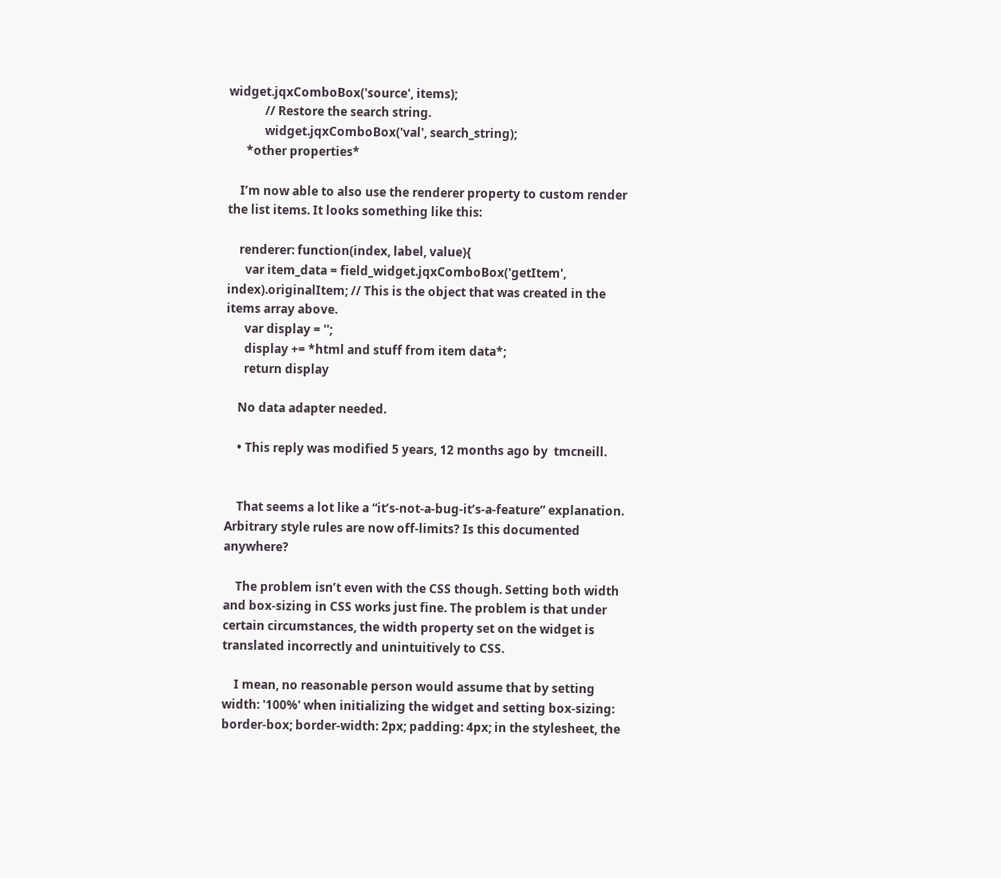widget.jqxComboBox('source', items);
            // Restore the search string.
            widget.jqxComboBox('val', search_string);
      *other properties*

    I’m now able to also use the renderer property to custom render the list items. It looks something like this:

    renderer: function(index, label, value){
      var item_data = field_widget.jqxComboBox('getItem', index).originalItem; // This is the object that was created in the items array above.
      var display = '';
      display += *html and stuff from item data*;
      return display

    No data adapter needed.

    • This reply was modified 5 years, 12 months ago by  tmcneill.


    That seems a lot like a “it’s-not-a-bug-it’s-a-feature” explanation. Arbitrary style rules are now off-limits? Is this documented anywhere?

    The problem isn’t even with the CSS though. Setting both width and box-sizing in CSS works just fine. The problem is that under certain circumstances, the width property set on the widget is translated incorrectly and unintuitively to CSS.

    I mean, no reasonable person would assume that by setting width: '100%' when initializing the widget and setting box-sizing: border-box; border-width: 2px; padding: 4px; in the stylesheet, the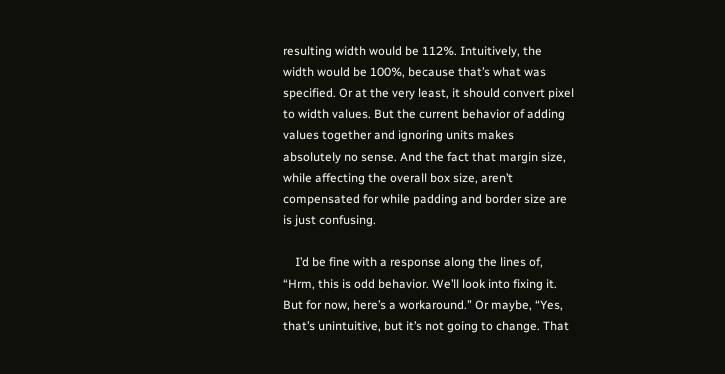resulting width would be 112%. Intuitively, the width would be 100%, because that’s what was specified. Or at the very least, it should convert pixel to width values. But the current behavior of adding values together and ignoring units makes absolutely no sense. And the fact that margin size, while affecting the overall box size, aren’t compensated for while padding and border size are is just confusing.

    I’d be fine with a response along the lines of, “Hrm, this is odd behavior. We’ll look into fixing it. But for now, here’s a workaround.” Or maybe, “Yes, that’s unintuitive, but it’s not going to change. That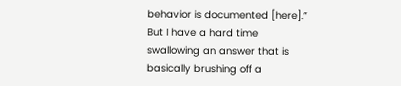behavior is documented [here].” But I have a hard time swallowing an answer that is basically brushing off a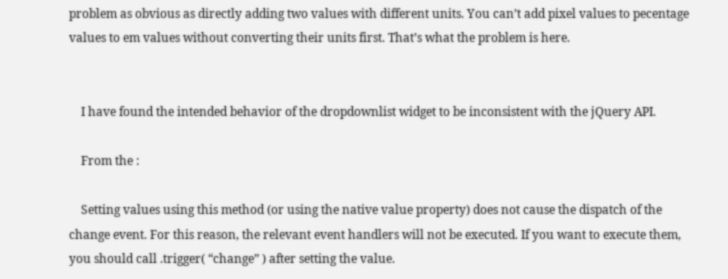problem as obvious as directly adding two values with different units. You can’t add pixel values to pecentage values to em values without converting their units first. That’s what the problem is here.


    I have found the intended behavior of the dropdownlist widget to be inconsistent with the jQuery API.

    From the :

    Setting values using this method (or using the native value property) does not cause the dispatch of the change event. For this reason, the relevant event handlers will not be executed. If you want to execute them, you should call .trigger( “change” ) after setting the value.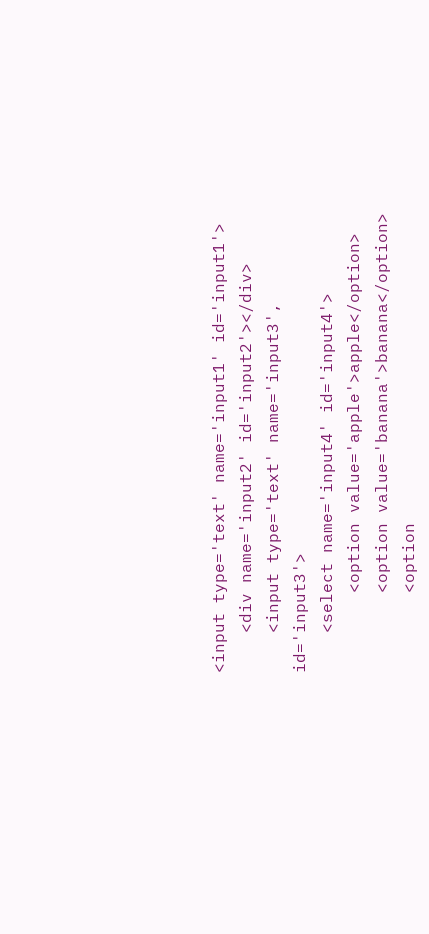<input type='text' name='input1' id='input1'>
    <div name='input2' id='input2'></div>
    <input type='text' name='input3', id='input3'>
    <select name='input4' id='input4'>
        <option value='apple'>apple</option>
        <option value='banana'>banana</option>
        <option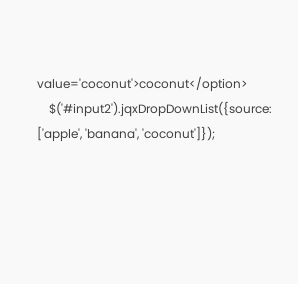value='coconut'>coconut</option>
    $('#input2').jqxDropDownList({source: ['apple', 'banana', 'coconut']});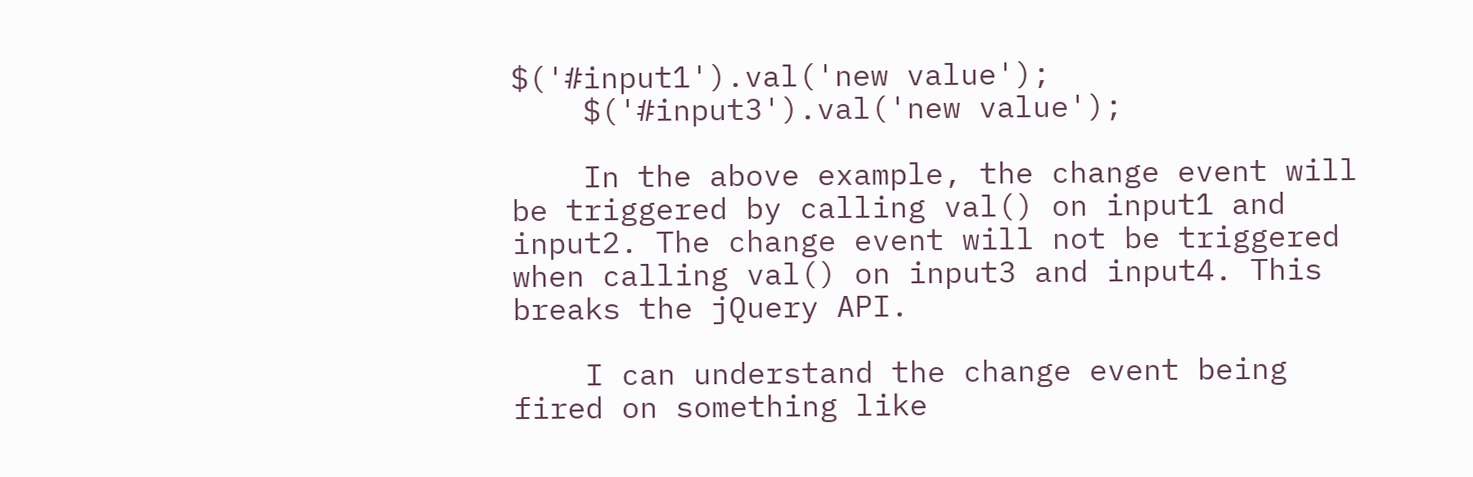$('#input1').val('new value');
    $('#input3').val('new value');

    In the above example, the change event will be triggered by calling val() on input1 and input2. The change event will not be triggered when calling val() on input3 and input4. This breaks the jQuery API.

    I can understand the change event being fired on something like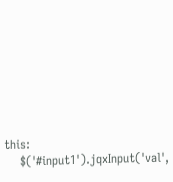this:
    $('#input1').jqxInput('val',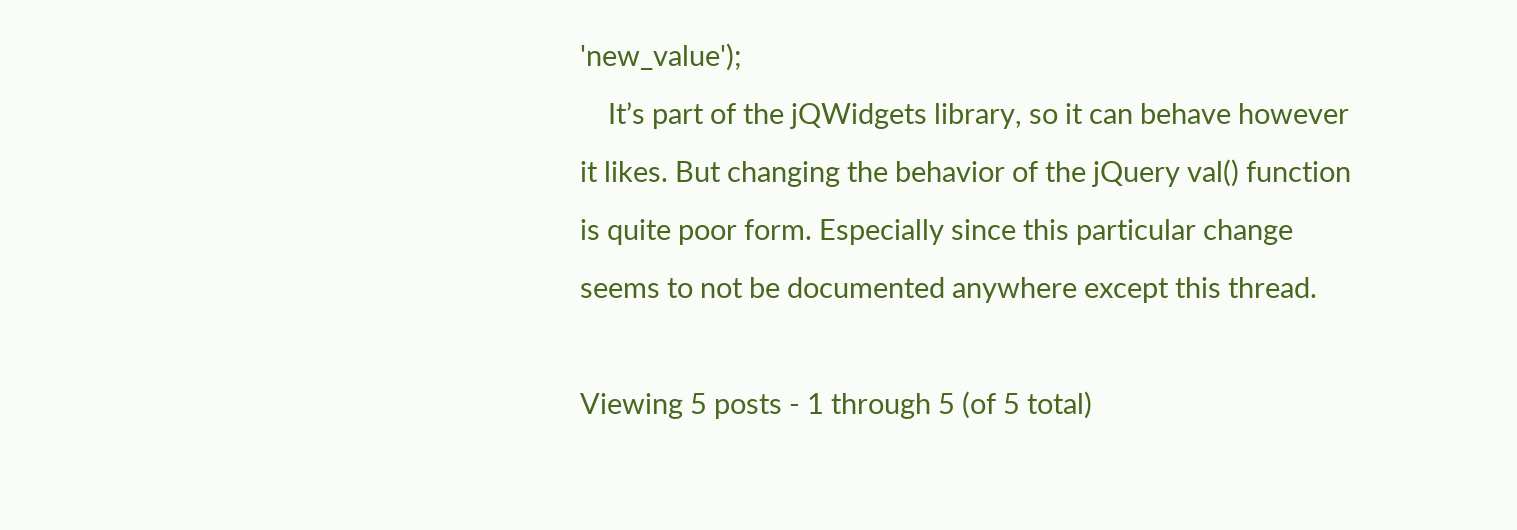'new_value');
    It’s part of the jQWidgets library, so it can behave however it likes. But changing the behavior of the jQuery val() function is quite poor form. Especially since this particular change seems to not be documented anywhere except this thread.

Viewing 5 posts - 1 through 5 (of 5 total)